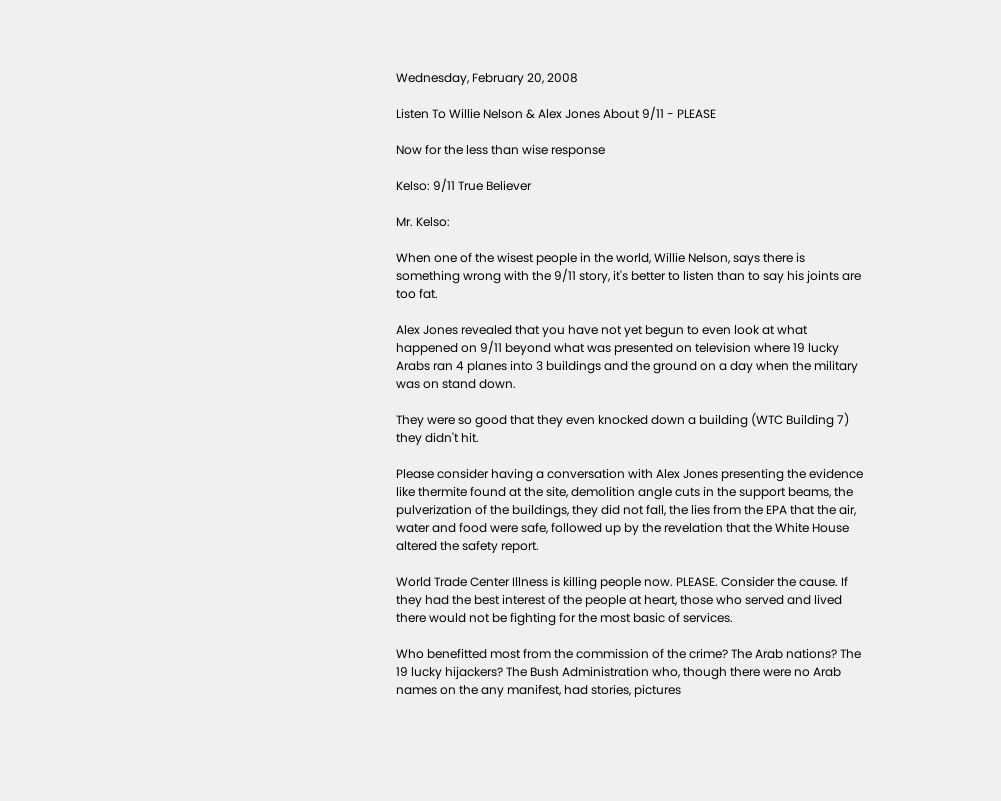Wednesday, February 20, 2008

Listen To Willie Nelson & Alex Jones About 9/11 - PLEASE

Now for the less than wise response

Kelso: 9/11 True Believer

Mr. Kelso:

When one of the wisest people in the world, Willie Nelson, says there is something wrong with the 9/11 story, it's better to listen than to say his joints are too fat.

Alex Jones revealed that you have not yet begun to even look at what happened on 9/11 beyond what was presented on television where 19 lucky Arabs ran 4 planes into 3 buildings and the ground on a day when the military was on stand down.

They were so good that they even knocked down a building (WTC Building 7) they didn't hit.

Please consider having a conversation with Alex Jones presenting the evidence like thermite found at the site, demolition angle cuts in the support beams, the pulverization of the buildings, they did not fall, the lies from the EPA that the air, water and food were safe, followed up by the revelation that the White House altered the safety report.

World Trade Center Illness is killing people now. PLEASE. Consider the cause. If they had the best interest of the people at heart, those who served and lived there would not be fighting for the most basic of services.

Who benefitted most from the commission of the crime? The Arab nations? The 19 lucky hijackers? The Bush Administration who, though there were no Arab names on the any manifest, had stories, pictures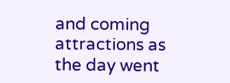and coming attractions as the day went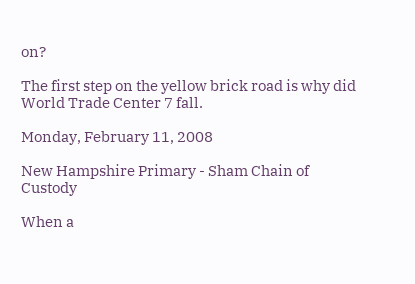on?

The first step on the yellow brick road is why did World Trade Center 7 fall.

Monday, February 11, 2008

New Hampshire Primary - Sham Chain of Custody

When a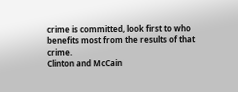crime is committed, look first to who benefits most from the results of that crime.
Clinton and McCain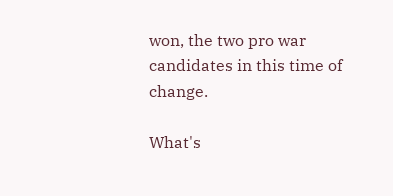won, the two pro war candidates in this time of change.

What's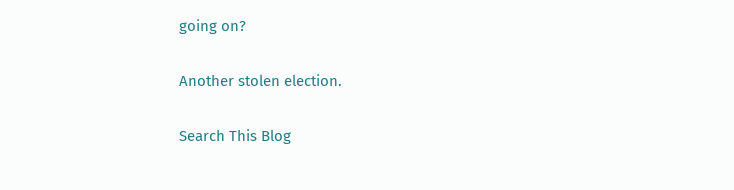going on?

Another stolen election.

Search This Blog